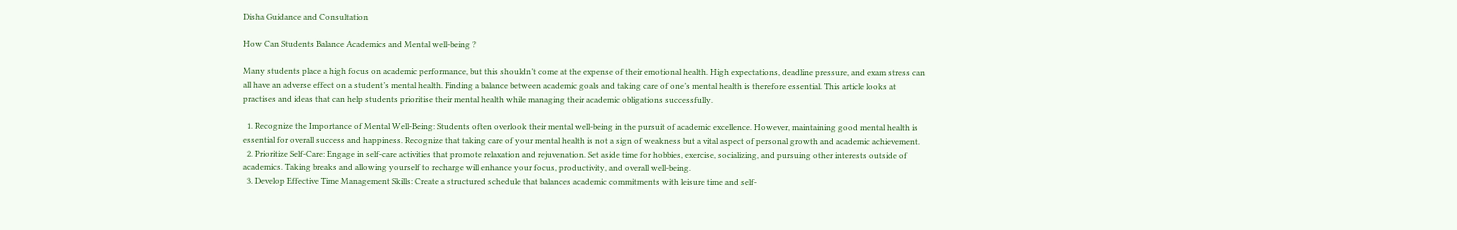Disha Guidance and Consultation

How Can Students Balance Academics and Mental well-being ?

Many students place a high focus on academic performance, but this shouldn’t come at the expense of their emotional health. High expectations, deadline pressure, and exam stress can all have an adverse effect on a student’s mental health. Finding a balance between academic goals and taking care of one’s mental health is therefore essential. This article looks at practises and ideas that can help students prioritise their mental health while managing their academic obligations successfully.

  1. Recognize the Importance of Mental Well-Being: Students often overlook their mental well-being in the pursuit of academic excellence. However, maintaining good mental health is essential for overall success and happiness. Recognize that taking care of your mental health is not a sign of weakness but a vital aspect of personal growth and academic achievement.
  2. Prioritize Self-Care: Engage in self-care activities that promote relaxation and rejuvenation. Set aside time for hobbies, exercise, socializing, and pursuing other interests outside of academics. Taking breaks and allowing yourself to recharge will enhance your focus, productivity, and overall well-being.
  3. Develop Effective Time Management Skills: Create a structured schedule that balances academic commitments with leisure time and self-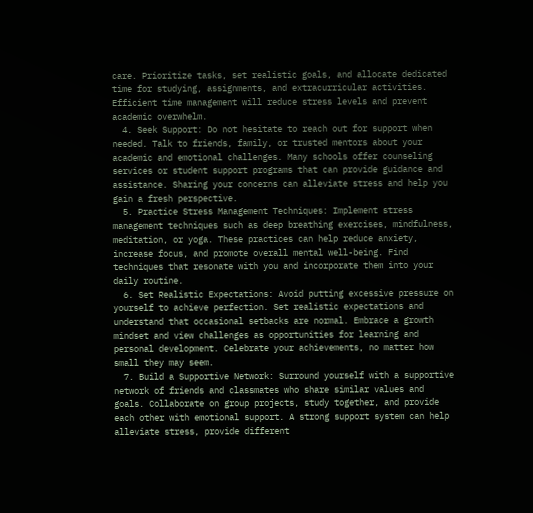care. Prioritize tasks, set realistic goals, and allocate dedicated time for studying, assignments, and extracurricular activities. Efficient time management will reduce stress levels and prevent academic overwhelm.
  4. Seek Support: Do not hesitate to reach out for support when needed. Talk to friends, family, or trusted mentors about your academic and emotional challenges. Many schools offer counseling services or student support programs that can provide guidance and assistance. Sharing your concerns can alleviate stress and help you gain a fresh perspective.
  5. Practice Stress Management Techniques: Implement stress management techniques such as deep breathing exercises, mindfulness, meditation, or yoga. These practices can help reduce anxiety, increase focus, and promote overall mental well-being. Find techniques that resonate with you and incorporate them into your daily routine.
  6. Set Realistic Expectations: Avoid putting excessive pressure on yourself to achieve perfection. Set realistic expectations and understand that occasional setbacks are normal. Embrace a growth mindset and view challenges as opportunities for learning and personal development. Celebrate your achievements, no matter how small they may seem.
  7. Build a Supportive Network: Surround yourself with a supportive network of friends and classmates who share similar values and goals. Collaborate on group projects, study together, and provide each other with emotional support. A strong support system can help alleviate stress, provide different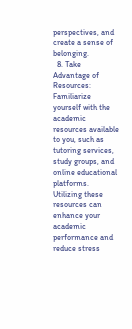perspectives, and create a sense of belonging.
  8. Take Advantage of Resources: Familiarize yourself with the academic resources available to you, such as tutoring services, study groups, and online educational platforms. Utilizing these resources can enhance your academic performance and reduce stress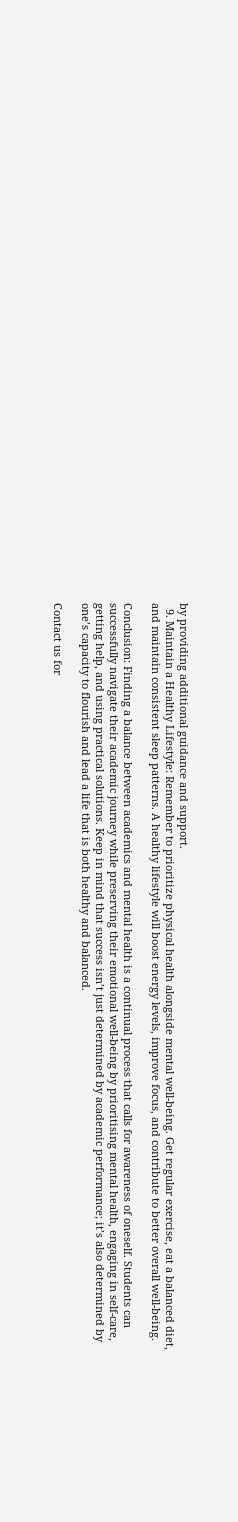by providing additional guidance and support.
  9. Maintain a Healthy Lifestyle: Remember to prioritize physical health alongside mental well-being. Get regular exercise, eat a balanced diet, and maintain consistent sleep patterns. A healthy lifestyle will boost energy levels, improve focus, and contribute to better overall well-being.

Conclusion: Finding a balance between academics and mental health is a continual process that calls for awareness of oneself. Students can successfully navigate their academic journey while preserving their emotional well-being by prioritising mental health, engaging in self-care, getting help, and using practical solutions. Keep in mind that success isn’t just determined by academic performance; it’s also determined by one’s capacity to flourish and lead a life that is both healthy and balanced.

Contact us for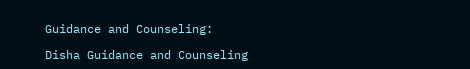Guidance and Counseling:

Disha Guidance and Counseling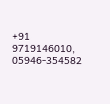+91 9719146010, 05946-354582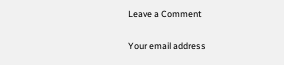Leave a Comment

Your email address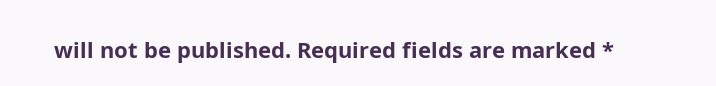will not be published. Required fields are marked *